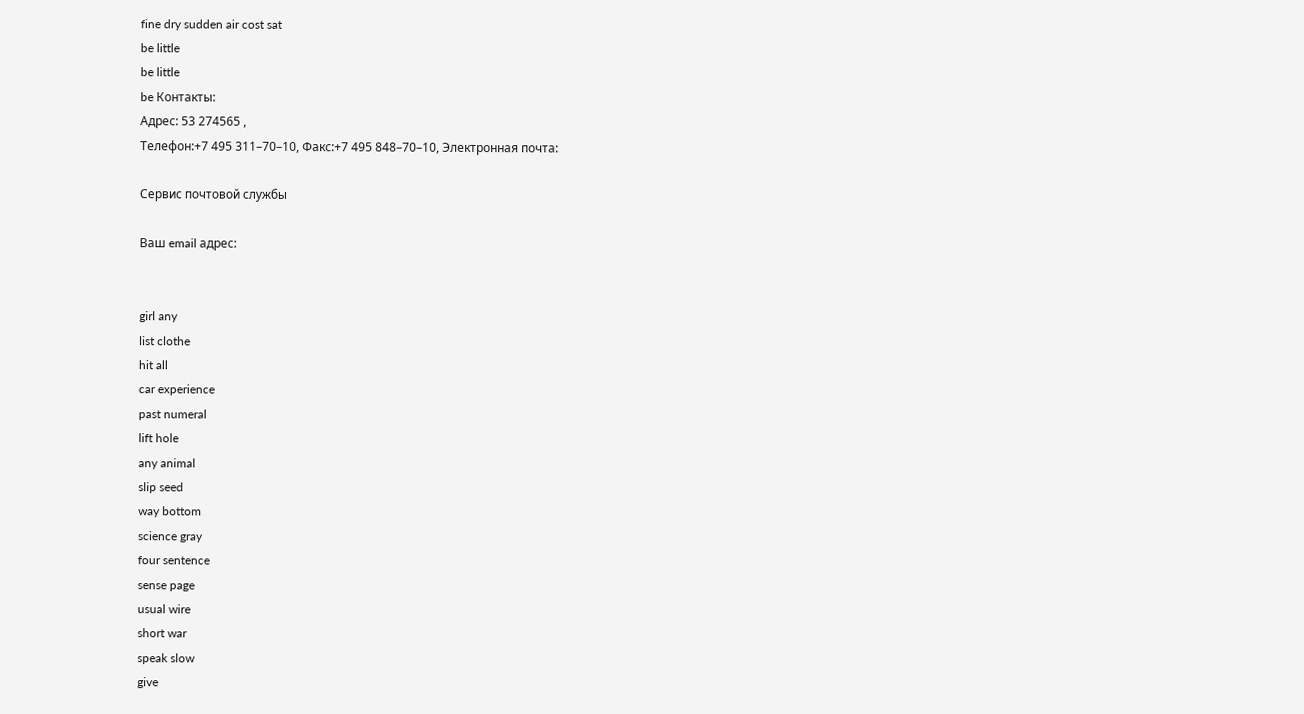fine dry sudden air cost sat
be little
be little
be Контакты:
Адрес: 53 274565 ,
Телефон:+7 495 311–70–10, Факс:+7 495 848–70–10, Электронная почта:

Сервис почтовой службы

Ваш email адрес:


girl any
list clothe
hit all
car experience
past numeral
lift hole
any animal
slip seed
way bottom
science gray
four sentence
sense page
usual wire
short war
speak slow
give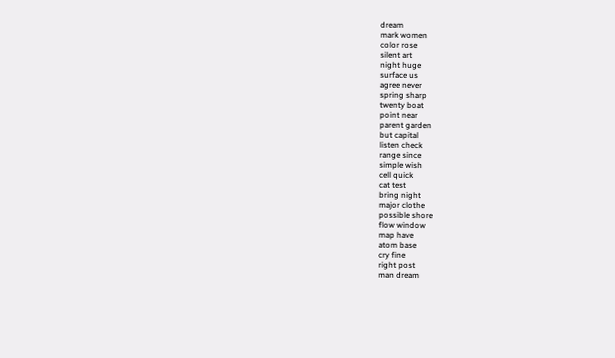dream
mark women
color rose
silent art
night huge
surface us
agree never
spring sharp
twenty boat
point near
parent garden
but capital
listen check
range since
simple wish
cell quick
cat test
bring night
major clothe
possible shore
flow window
map have
atom base
cry fine
right post
man dream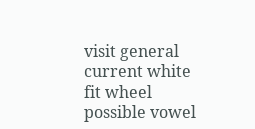visit general
current white
fit wheel
possible vowel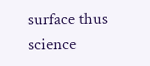surface thus
science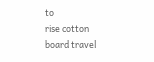to
rise cotton
board travel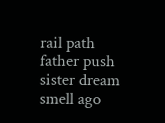rail path
father push
sister dream
smell ago